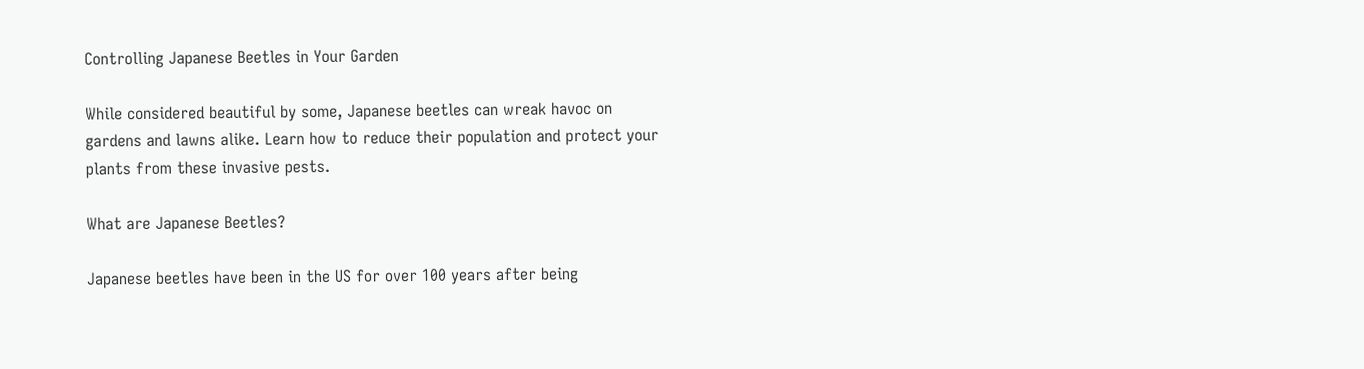Controlling Japanese Beetles in Your Garden

While considered beautiful by some, Japanese beetles can wreak havoc on gardens and lawns alike. Learn how to reduce their population and protect your plants from these invasive pests.

What are Japanese Beetles?

Japanese beetles have been in the US for over 100 years after being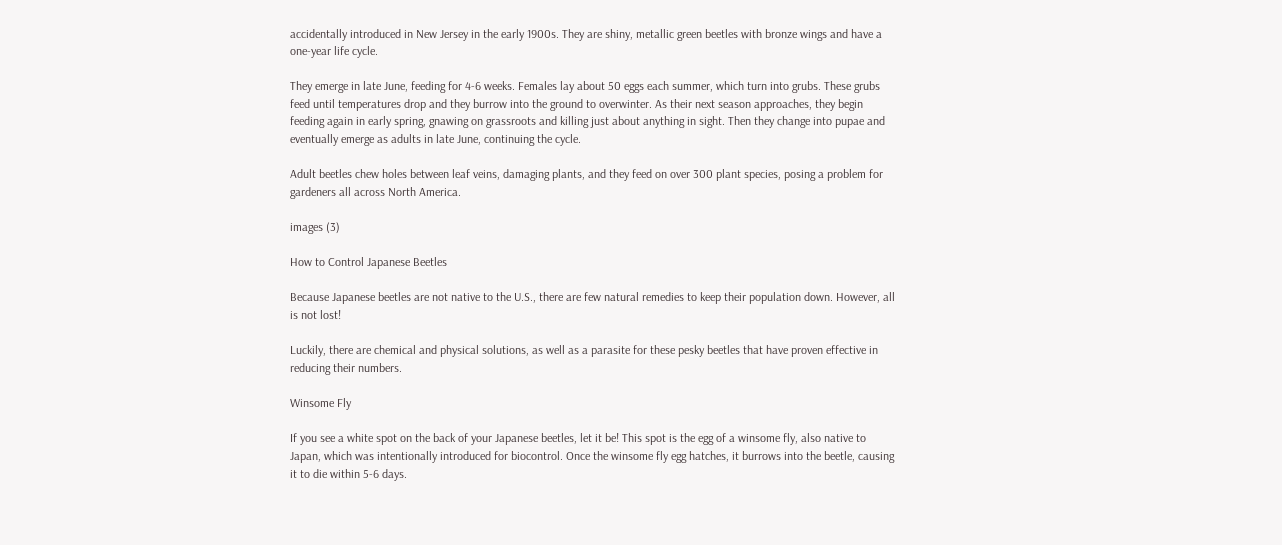accidentally introduced in New Jersey in the early 1900s. They are shiny, metallic green beetles with bronze wings and have a one-year life cycle.

They emerge in late June, feeding for 4-6 weeks. Females lay about 50 eggs each summer, which turn into grubs. These grubs feed until temperatures drop and they burrow into the ground to overwinter. As their next season approaches, they begin feeding again in early spring, gnawing on grassroots and killing just about anything in sight. Then they change into pupae and eventually emerge as adults in late June, continuing the cycle.

Adult beetles chew holes between leaf veins, damaging plants, and they feed on over 300 plant species, posing a problem for gardeners all across North America.

images (3)

How to Control Japanese Beetles

Because Japanese beetles are not native to the U.S., there are few natural remedies to keep their population down. However, all is not lost!

Luckily, there are chemical and physical solutions, as well as a parasite for these pesky beetles that have proven effective in reducing their numbers.

Winsome Fly

If you see a white spot on the back of your Japanese beetles, let it be! This spot is the egg of a winsome fly, also native to Japan, which was intentionally introduced for biocontrol. Once the winsome fly egg hatches, it burrows into the beetle, causing it to die within 5-6 days.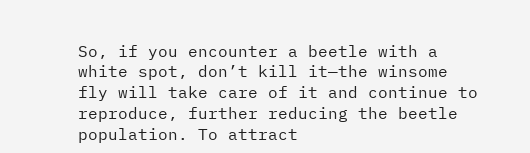So, if you encounter a beetle with a white spot, don’t kill it—the winsome fly will take care of it and continue to reproduce, further reducing the beetle population. To attract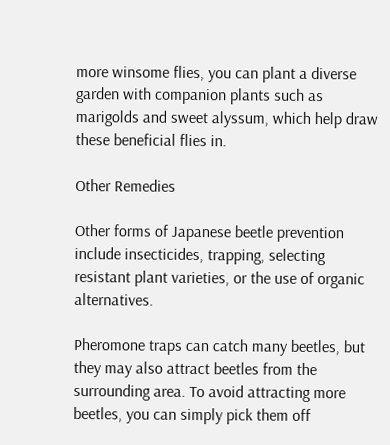more winsome flies, you can plant a diverse garden with companion plants such as marigolds and sweet alyssum, which help draw these beneficial flies in.

Other Remedies

Other forms of Japanese beetle prevention include insecticides, trapping, selecting resistant plant varieties, or the use of organic alternatives.

Pheromone traps can catch many beetles, but they may also attract beetles from the surrounding area. To avoid attracting more beetles, you can simply pick them off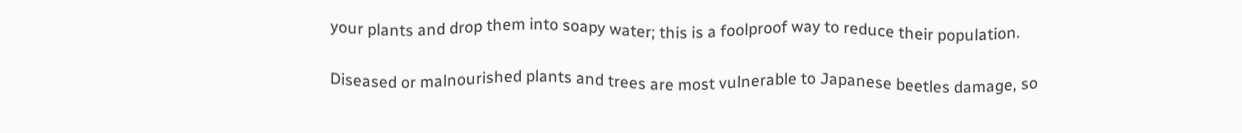your plants and drop them into soapy water; this is a foolproof way to reduce their population.

Diseased or malnourished plants and trees are most vulnerable to Japanese beetles damage, so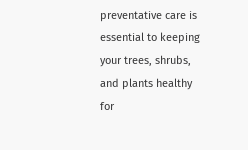preventative care is essential to keeping your trees, shrubs, and plants healthy for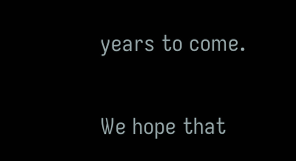years to come.

We hope that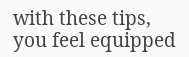with these tips, you feel equipped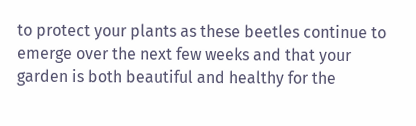to protect your plants as these beetles continue to emerge over the next few weeks and that your garden is both beautiful and healthy for the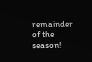remainder of the season!